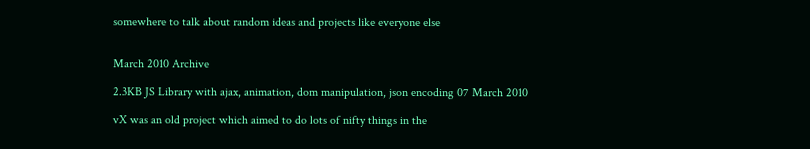somewhere to talk about random ideas and projects like everyone else


March 2010 Archive

2.3KB JS Library with ajax, animation, dom manipulation, json encoding 07 March 2010

vX was an old project which aimed to do lots of nifty things in the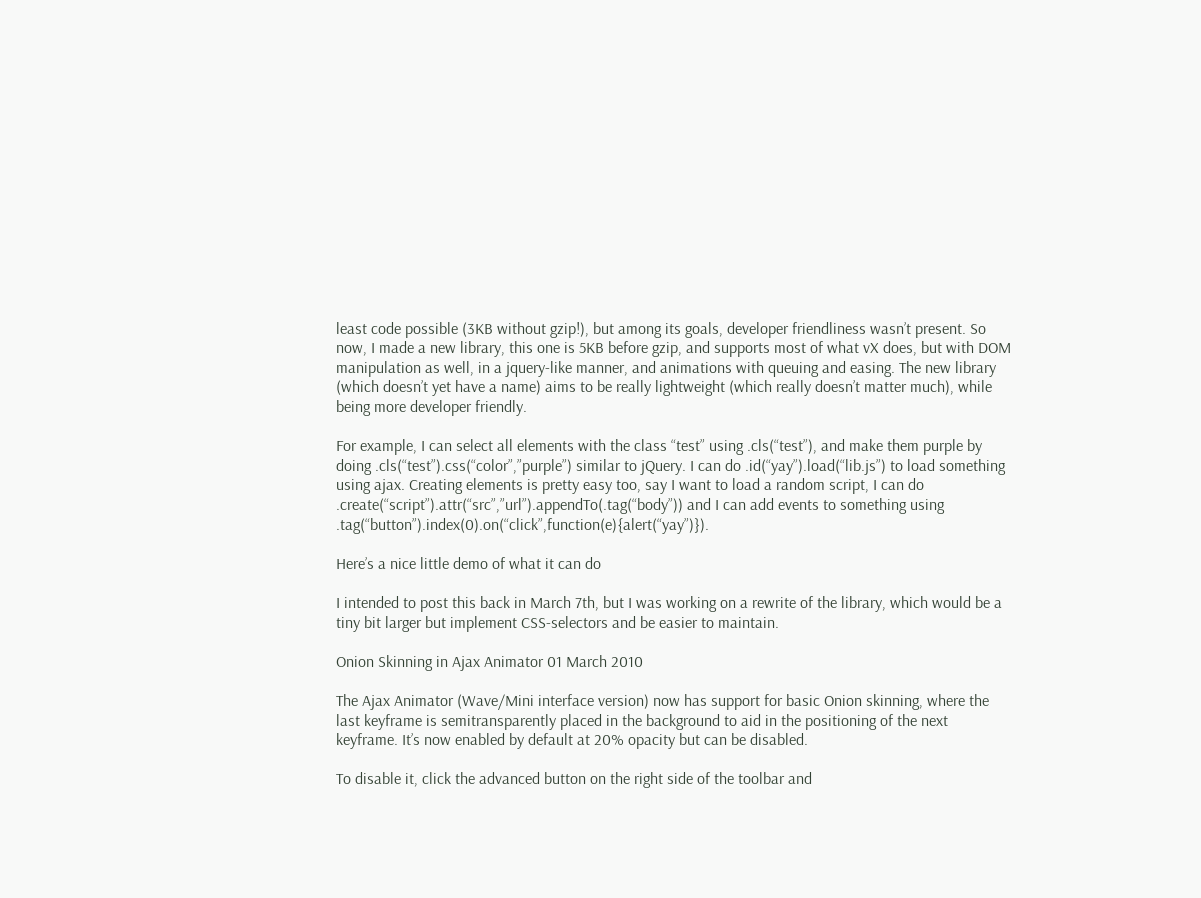least code possible (3KB without gzip!), but among its goals, developer friendliness wasn’t present. So now, I made a new library, this one is 5KB before gzip, and supports most of what vX does, but with DOM manipulation as well, in a jquery-like manner, and animations with queuing and easing. The new library (which doesn’t yet have a name) aims to be really lightweight (which really doesn’t matter much), while being more developer friendly.

For example, I can select all elements with the class “test” using .cls(“test”), and make them purple by doing .cls(“test”).css(“color”,”purple”) similar to jQuery. I can do .id(“yay”).load(“lib.js”) to load something using ajax. Creating elements is pretty easy too, say I want to load a random script, I can do .create(“script”).attr(“src”,”url”).appendTo(.tag(“body”)) and I can add events to something using .tag(“button”).index(0).on(“click”,function(e){alert(“yay”)}).

Here’s a nice little demo of what it can do

I intended to post this back in March 7th, but I was working on a rewrite of the library, which would be a tiny bit larger but implement CSS-selectors and be easier to maintain.

Onion Skinning in Ajax Animator 01 March 2010

The Ajax Animator (Wave/Mini interface version) now has support for basic Onion skinning, where the last keyframe is semitransparently placed in the background to aid in the positioning of the next keyframe. It’s now enabled by default at 20% opacity but can be disabled.

To disable it, click the advanced button on the right side of the toolbar and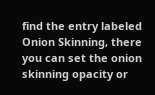find the entry labeled Onion Skinning, there you can set the onion skinning opacity or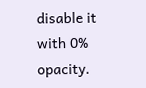disable it with 0% opacity.